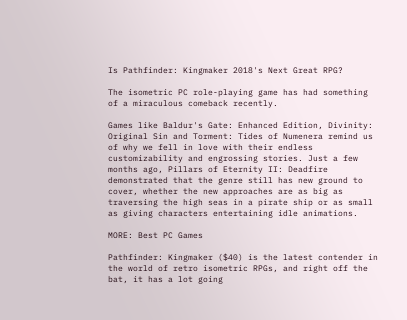Is Pathfinder: Kingmaker 2018's Next Great RPG?

The isometric PC role-playing game has had something of a miraculous comeback recently.

Games like Baldur's Gate: Enhanced Edition, Divinity: Original Sin and Torment: Tides of Numenera remind us of why we fell in love with their endless customizability and engrossing stories. Just a few months ago, Pillars of Eternity II: Deadfire demonstrated that the genre still has new ground to cover, whether the new approaches are as big as traversing the high seas in a pirate ship or as small as giving characters entertaining idle animations.

MORE: Best PC Games

Pathfinder: Kingmaker ($40) is the latest contender in the world of retro isometric RPGs, and right off the bat, it has a lot going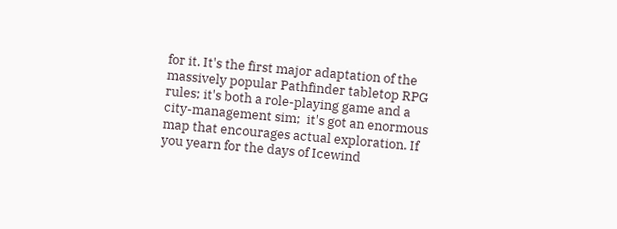for it. It's the first major adaptation of the massively popular Pathfinder tabletop RPG rules; it's both a role-playing game and a city-management sim;  it's got an enormous map that encourages actual exploration. If you yearn for the days of Icewind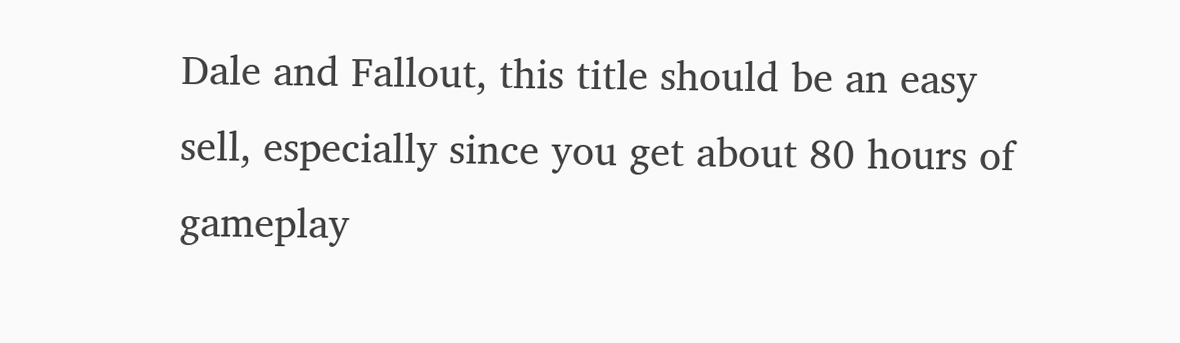Dale and Fallout, this title should be an easy sell, especially since you get about 80 hours of gameplay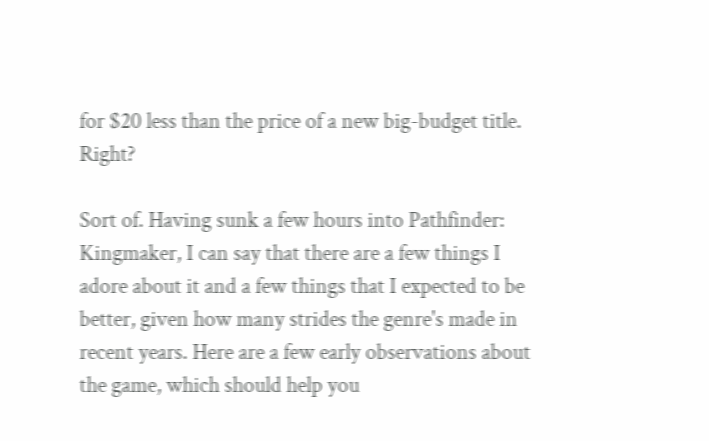for $20 less than the price of a new big-budget title. Right?

Sort of. Having sunk a few hours into Pathfinder: Kingmaker, I can say that there are a few things I adore about it and a few things that I expected to be better, given how many strides the genre's made in recent years. Here are a few early observations about the game, which should help you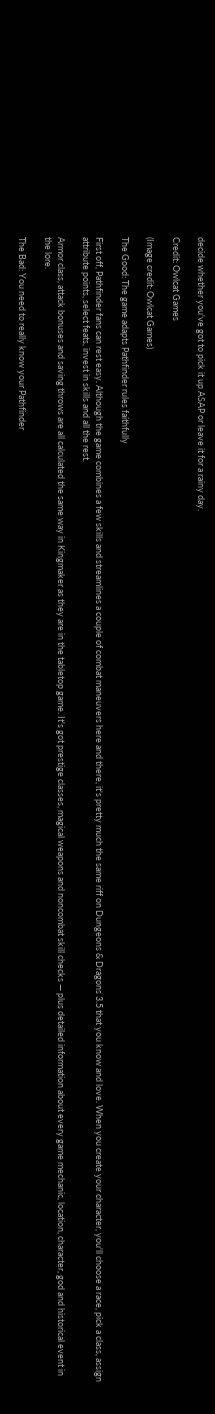decide whether you've got to pick it up ASAP or leave it for a rainy day.

Credit: Owlcat Games

(Image credit: Owlcat Games)

The Good: The game adapts Pathfinder rules faithfully

First off, Pathfinder fans can rest easy. Although the game combines a few skills and streamlines a couple of combat maneuvers here and there, it's pretty much the same riff on Dungeons & Dragons 3.5 that you know and love. When you create your character, you'll choose a race, pick a class, assign attribute points, select feats, invest in skills and all the rest.

Armor class, attack bonuses and saving throws are all calculated the same way in Kingmaker as they are in the tabletop game. It's got prestige classes, magical weapons and noncombat skill checks — plus detailed information about every game mechanic, location, character, god and historical event in the lore.

The Bad: You need to really know your Pathfinder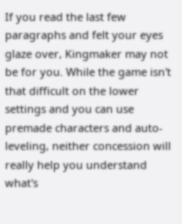If you read the last few paragraphs and felt your eyes glaze over, Kingmaker may not be for you. While the game isn't that difficult on the lower settings and you can use premade characters and auto-leveling, neither concession will really help you understand what's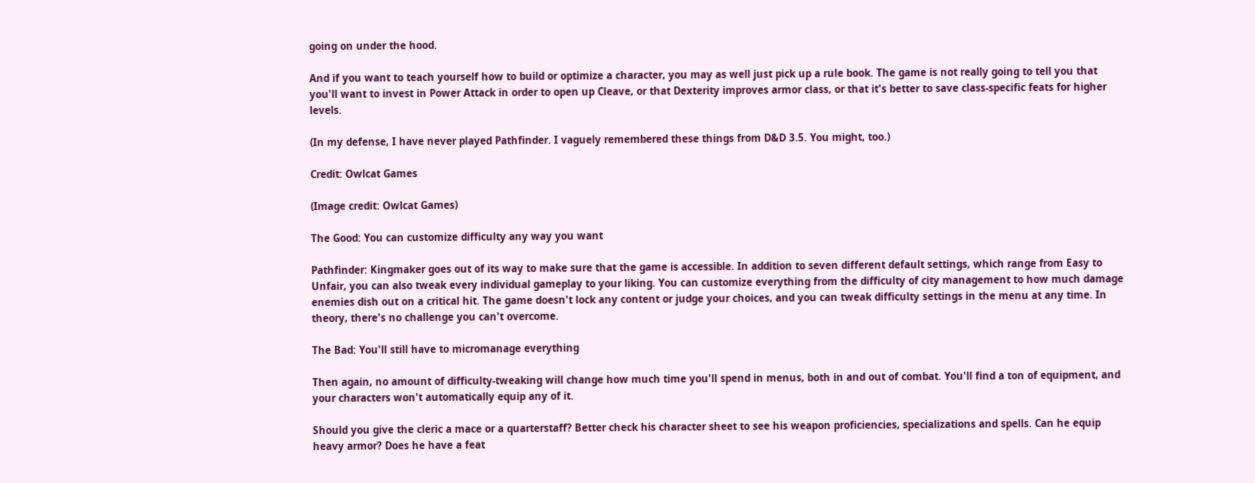going on under the hood.

And if you want to teach yourself how to build or optimize a character, you may as well just pick up a rule book. The game is not really going to tell you that you'll want to invest in Power Attack in order to open up Cleave, or that Dexterity improves armor class, or that it's better to save class-specific feats for higher levels.

(In my defense, I have never played Pathfinder. I vaguely remembered these things from D&D 3.5. You might, too.)

Credit: Owlcat Games

(Image credit: Owlcat Games)

The Good: You can customize difficulty any way you want

Pathfinder: Kingmaker goes out of its way to make sure that the game is accessible. In addition to seven different default settings, which range from Easy to Unfair, you can also tweak every individual gameplay to your liking. You can customize everything from the difficulty of city management to how much damage enemies dish out on a critical hit. The game doesn't lock any content or judge your choices, and you can tweak difficulty settings in the menu at any time. In theory, there's no challenge you can't overcome.

The Bad: You'll still have to micromanage everything

Then again, no amount of difficulty-tweaking will change how much time you'll spend in menus, both in and out of combat. You'll find a ton of equipment, and your characters won't automatically equip any of it.

Should you give the cleric a mace or a quarterstaff? Better check his character sheet to see his weapon proficiencies, specializations and spells. Can he equip heavy armor? Does he have a feat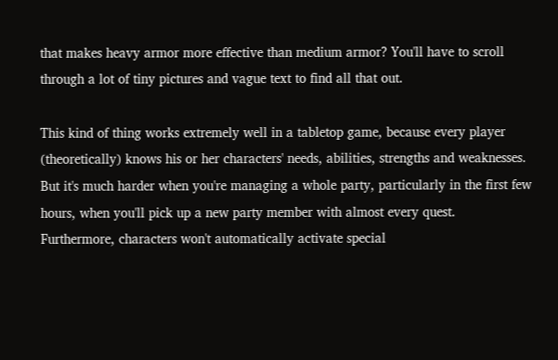that makes heavy armor more effective than medium armor? You'll have to scroll through a lot of tiny pictures and vague text to find all that out.

This kind of thing works extremely well in a tabletop game, because every player (theoretically) knows his or her characters' needs, abilities, strengths and weaknesses. But it's much harder when you're managing a whole party, particularly in the first few hours, when you'll pick up a new party member with almost every quest. Furthermore, characters won't automatically activate special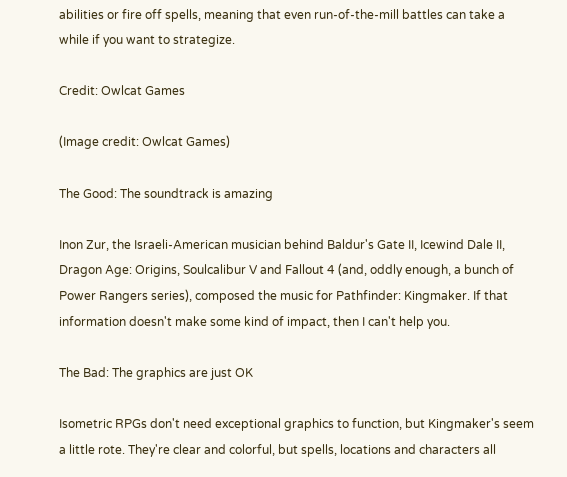abilities or fire off spells, meaning that even run-of-the-mill battles can take a while if you want to strategize.

Credit: Owlcat Games

(Image credit: Owlcat Games)

The Good: The soundtrack is amazing

Inon Zur, the Israeli-American musician behind Baldur's Gate II, Icewind Dale II, Dragon Age: Origins, Soulcalibur V and Fallout 4 (and, oddly enough, a bunch of Power Rangers series), composed the music for Pathfinder: Kingmaker. If that information doesn't make some kind of impact, then I can't help you.

The Bad: The graphics are just OK

Isometric RPGs don't need exceptional graphics to function, but Kingmaker's seem a little rote. They're clear and colorful, but spells, locations and characters all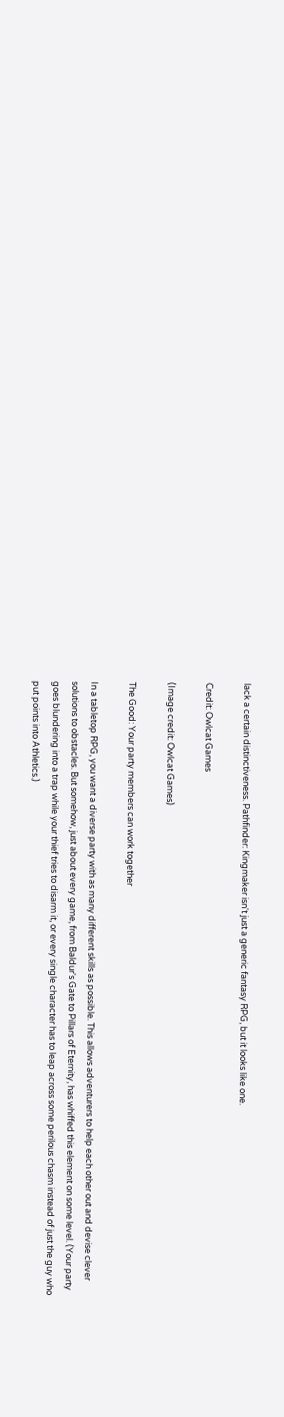lack a certain distinctiveness. Pathfinder: Kingmaker isn't just a generic fantasy RPG, but it looks like one.

Credit: Owlcat Games

(Image credit: Owlcat Games)

The Good: Your party members can work together

In a tabletop RPG, you want a diverse party with as many different skills as possible. This allows adventurers to help each other out and devise clever solutions to obstacles. But somehow, just about every game, from Baldur's Gate to Pillars of Eternity, has whiffed this element on some level. (Your party goes blundering into a trap while your thief tries to disarm it, or every single character has to leap across some perilous chasm instead of just the guy who put points into Athletics.)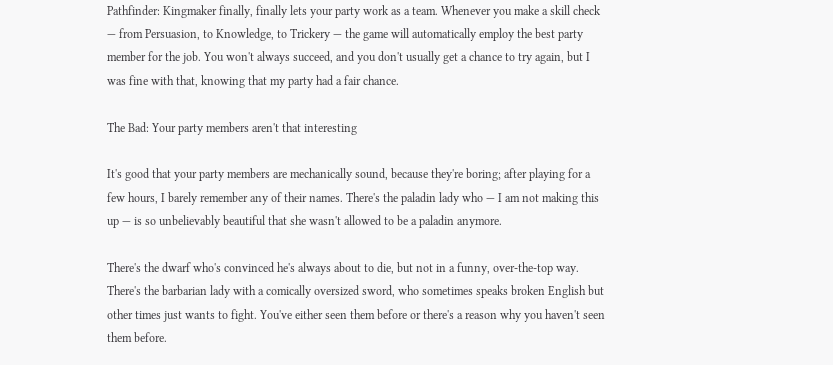Pathfinder: Kingmaker finally, finally lets your party work as a team. Whenever you make a skill check — from Persuasion, to Knowledge, to Trickery — the game will automatically employ the best party member for the job. You won't always succeed, and you don't usually get a chance to try again, but I was fine with that, knowing that my party had a fair chance.

The Bad: Your party members aren't that interesting

It's good that your party members are mechanically sound, because they're boring; after playing for a few hours, I barely remember any of their names. There's the paladin lady who — I am not making this up — is so unbelievably beautiful that she wasn't allowed to be a paladin anymore.

There's the dwarf who's convinced he's always about to die, but not in a funny, over-the-top way. There's the barbarian lady with a comically oversized sword, who sometimes speaks broken English but other times just wants to fight. You've either seen them before or there's a reason why you haven't seen them before.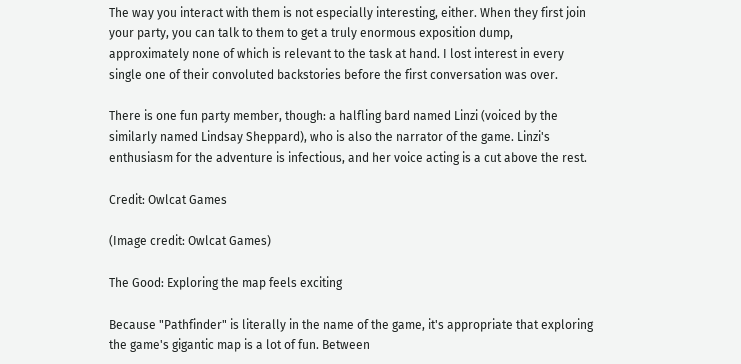The way you interact with them is not especially interesting, either. When they first join your party, you can talk to them to get a truly enormous exposition dump, approximately none of which is relevant to the task at hand. I lost interest in every single one of their convoluted backstories before the first conversation was over.

There is one fun party member, though: a halfling bard named Linzi (voiced by the similarly named Lindsay Sheppard), who is also the narrator of the game. Linzi's enthusiasm for the adventure is infectious, and her voice acting is a cut above the rest.

Credit: Owlcat Games

(Image credit: Owlcat Games)

The Good: Exploring the map feels exciting

Because "Pathfinder" is literally in the name of the game, it's appropriate that exploring the game's gigantic map is a lot of fun. Between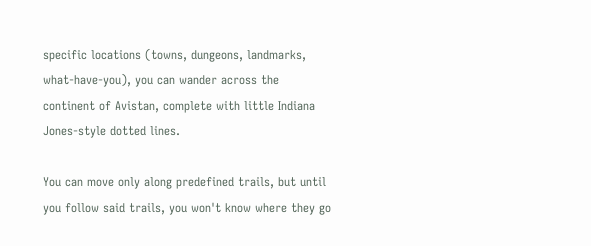specific locations (towns, dungeons, landmarks, what-have-you), you can wander across the continent of Avistan, complete with little Indiana Jones-style dotted lines.

You can move only along predefined trails, but until you follow said trails, you won't know where they go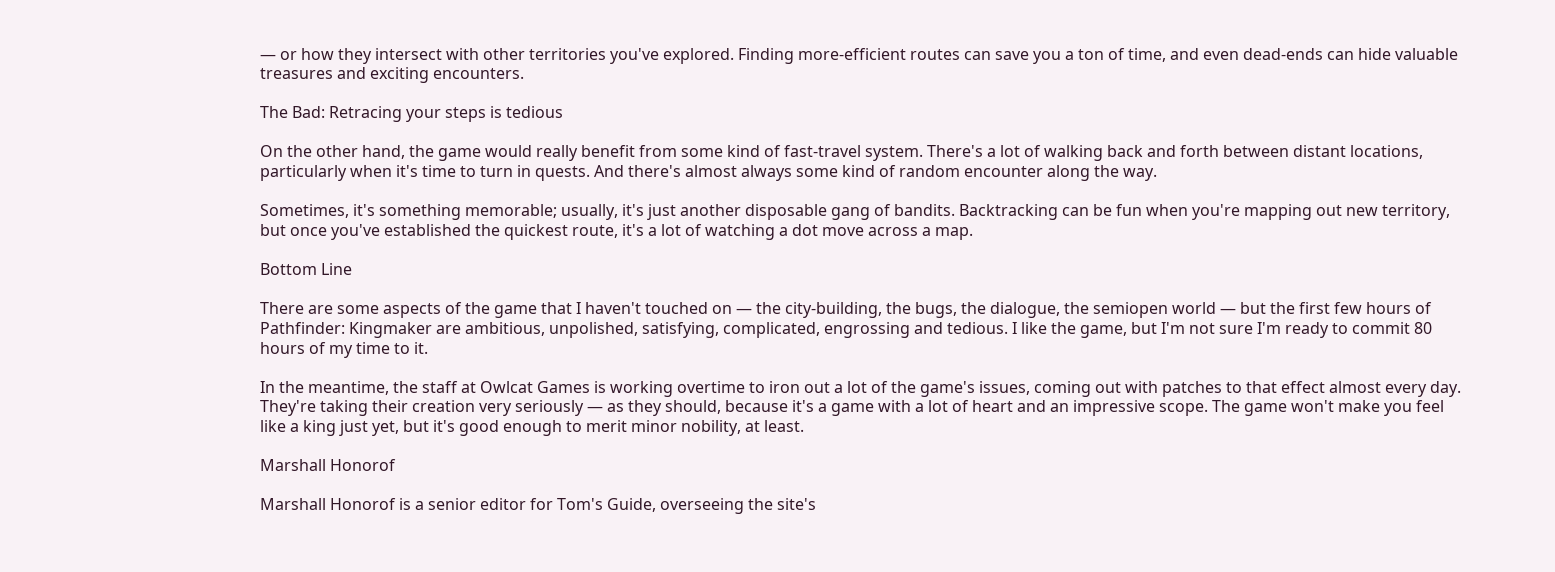— or how they intersect with other territories you've explored. Finding more-efficient routes can save you a ton of time, and even dead-ends can hide valuable treasures and exciting encounters.

The Bad: Retracing your steps is tedious

On the other hand, the game would really benefit from some kind of fast-travel system. There's a lot of walking back and forth between distant locations, particularly when it's time to turn in quests. And there's almost always some kind of random encounter along the way.

Sometimes, it's something memorable; usually, it's just another disposable gang of bandits. Backtracking can be fun when you're mapping out new territory, but once you've established the quickest route, it's a lot of watching a dot move across a map.

Bottom Line

There are some aspects of the game that I haven't touched on — the city-building, the bugs, the dialogue, the semiopen world — but the first few hours of Pathfinder: Kingmaker are ambitious, unpolished, satisfying, complicated, engrossing and tedious. I like the game, but I'm not sure I'm ready to commit 80 hours of my time to it.

In the meantime, the staff at Owlcat Games is working overtime to iron out a lot of the game's issues, coming out with patches to that effect almost every day. They're taking their creation very seriously — as they should, because it's a game with a lot of heart and an impressive scope. The game won't make you feel like a king just yet, but it's good enough to merit minor nobility, at least.

Marshall Honorof

Marshall Honorof is a senior editor for Tom's Guide, overseeing the site's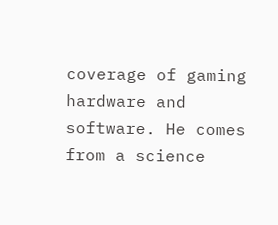coverage of gaming hardware and software. He comes from a science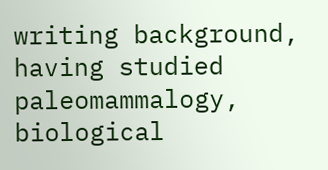writing background, having studied paleomammalogy, biological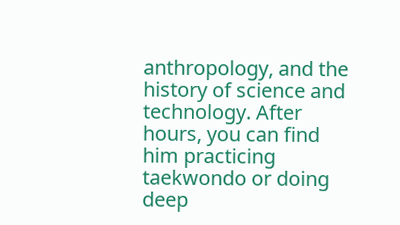anthropology, and the history of science and technology. After hours, you can find him practicing taekwondo or doing deep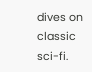dives on classic sci-fi.